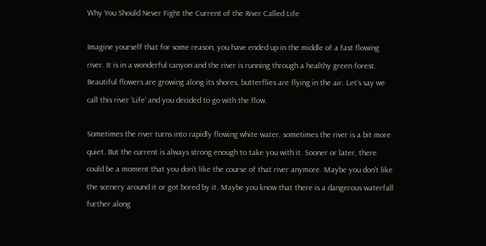Why You Should Never Fight the Current of the River Called Life

Imagine yourself that for some reason, you have ended up in the middle of a fast flowing river. It is in a wonderful canyon and the river is running through a healthy green forest. Beautiful flowers are growing along its shores, butterflies are flying in the air. Let’s say we call this river ‘Life’ and you decided to go with the flow.

Sometimes the river turns into rapidly flowing white water, sometimes the river is a bit more quiet. But the current is always strong enough to take you with it. Sooner or later, there could be a moment that you don’t like the course of that river anymore. Maybe you don’t like the scenery around it or got bored by it. Maybe you know that there is a dangerous waterfall further along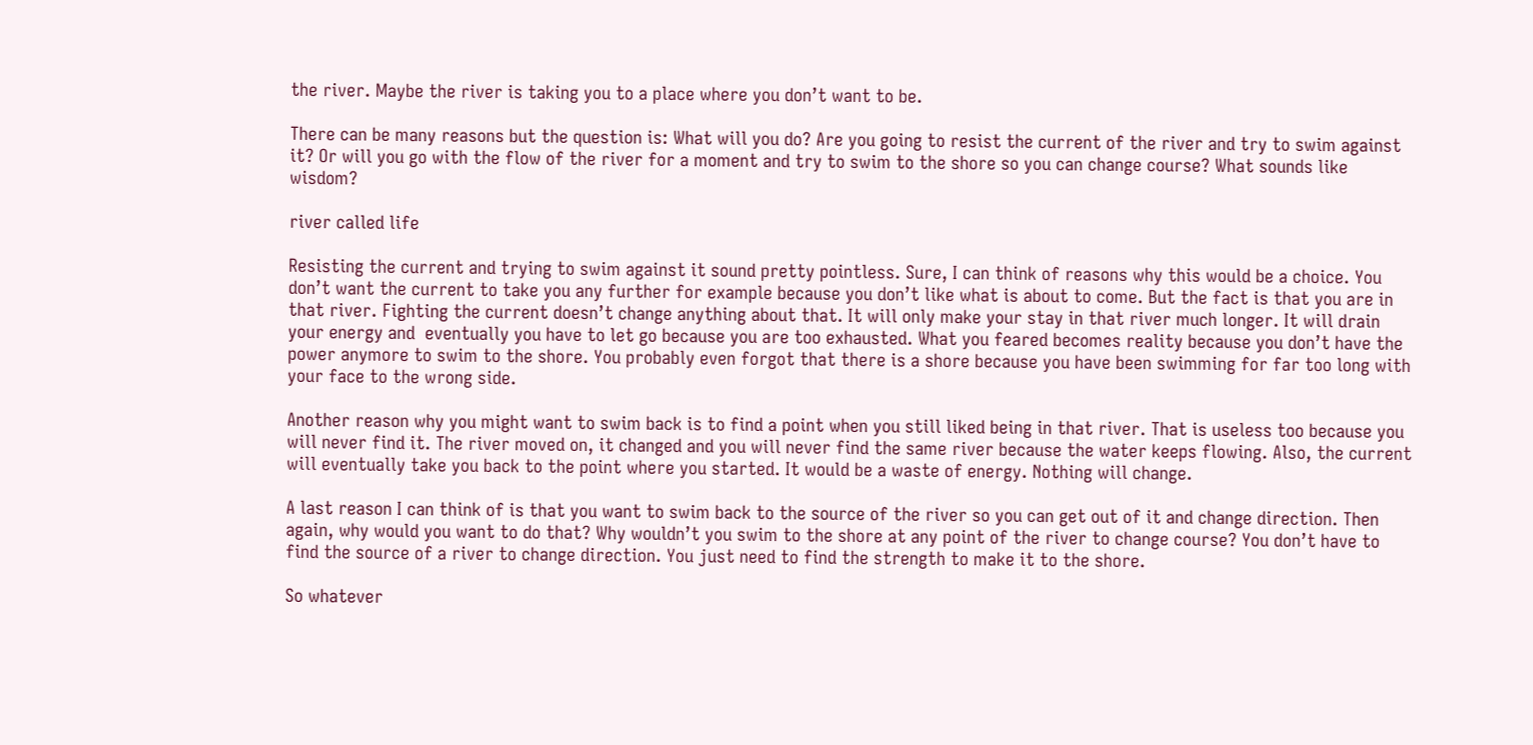the river. Maybe the river is taking you to a place where you don’t want to be.

There can be many reasons but the question is: What will you do? Are you going to resist the current of the river and try to swim against it? Or will you go with the flow of the river for a moment and try to swim to the shore so you can change course? What sounds like wisdom?

river called life

Resisting the current and trying to swim against it sound pretty pointless. Sure, I can think of reasons why this would be a choice. You don’t want the current to take you any further for example because you don’t like what is about to come. But the fact is that you are in that river. Fighting the current doesn’t change anything about that. It will only make your stay in that river much longer. It will drain your energy and  eventually you have to let go because you are too exhausted. What you feared becomes reality because you don’t have the power anymore to swim to the shore. You probably even forgot that there is a shore because you have been swimming for far too long with your face to the wrong side.

Another reason why you might want to swim back is to find a point when you still liked being in that river. That is useless too because you will never find it. The river moved on, it changed and you will never find the same river because the water keeps flowing. Also, the current will eventually take you back to the point where you started. It would be a waste of energy. Nothing will change.

A last reason I can think of is that you want to swim back to the source of the river so you can get out of it and change direction. Then again, why would you want to do that? Why wouldn’t you swim to the shore at any point of the river to change course? You don’t have to find the source of a river to change direction. You just need to find the strength to make it to the shore.

So whatever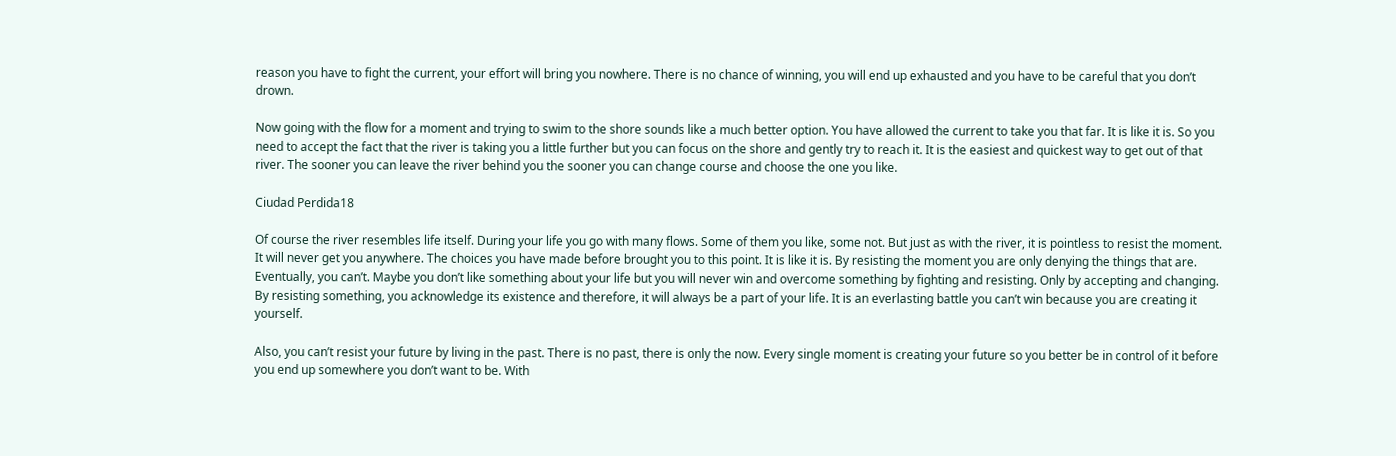reason you have to fight the current, your effort will bring you nowhere. There is no chance of winning, you will end up exhausted and you have to be careful that you don’t drown.

Now going with the flow for a moment and trying to swim to the shore sounds like a much better option. You have allowed the current to take you that far. It is like it is. So you need to accept the fact that the river is taking you a little further but you can focus on the shore and gently try to reach it. It is the easiest and quickest way to get out of that river. The sooner you can leave the river behind you the sooner you can change course and choose the one you like.

Ciudad Perdida18

Of course the river resembles life itself. During your life you go with many flows. Some of them you like, some not. But just as with the river, it is pointless to resist the moment. It will never get you anywhere. The choices you have made before brought you to this point. It is like it is. By resisting the moment you are only denying the things that are. Eventually, you can’t. Maybe you don’t like something about your life but you will never win and overcome something by fighting and resisting. Only by accepting and changing. By resisting something, you acknowledge its existence and therefore, it will always be a part of your life. It is an everlasting battle you can’t win because you are creating it yourself.

Also, you can’t resist your future by living in the past. There is no past, there is only the now. Every single moment is creating your future so you better be in control of it before you end up somewhere you don’t want to be. With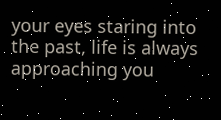your eyes staring into the past, life is always approaching you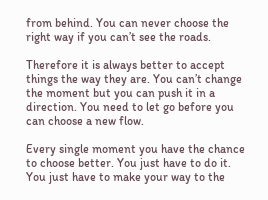from behind. You can never choose the right way if you can’t see the roads.

Therefore it is always better to accept things the way they are. You can’t change the moment but you can push it in a direction. You need to let go before you can choose a new flow.

Every single moment you have the chance to choose better. You just have to do it. You just have to make your way to the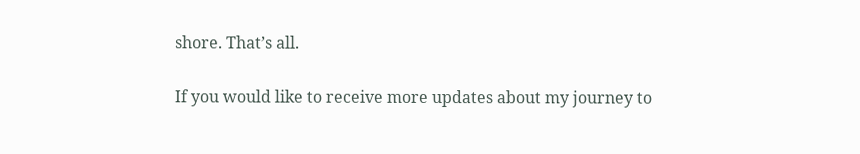shore. That’s all.

If you would like to receive more updates about my journey to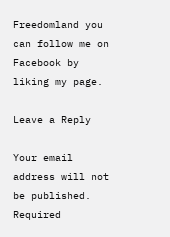Freedomland you can follow me on Facebook by liking my page.

Leave a Reply

Your email address will not be published. Required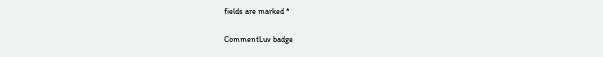fields are marked *

CommentLuv badge